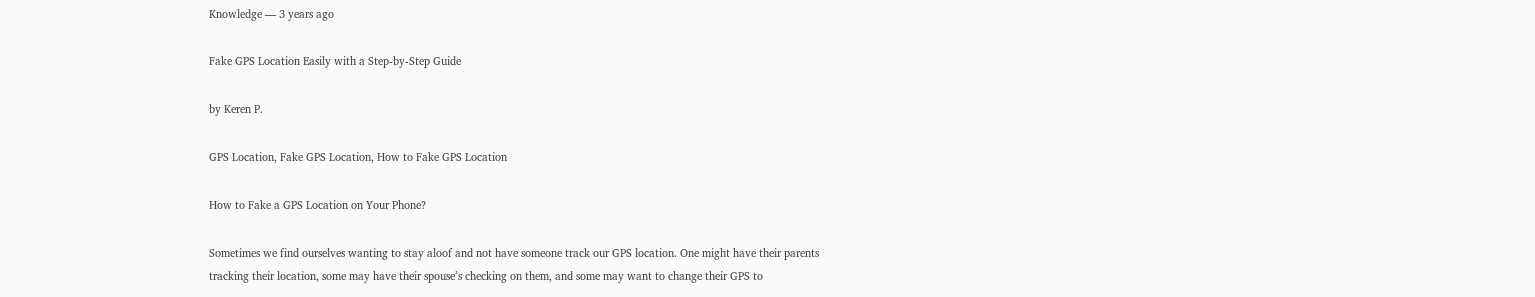Knowledge — 3 years ago

Fake GPS Location Easily with a Step-by-Step Guide

by Keren P.

GPS Location, Fake GPS Location, How to Fake GPS Location

How to Fake a GPS Location on Your Phone?

Sometimes we find ourselves wanting to stay aloof and not have someone track our GPS location. One might have their parents tracking their location, some may have their spouse’s checking on them, and some may want to change their GPS to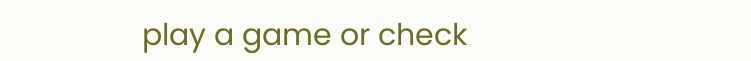play a game or check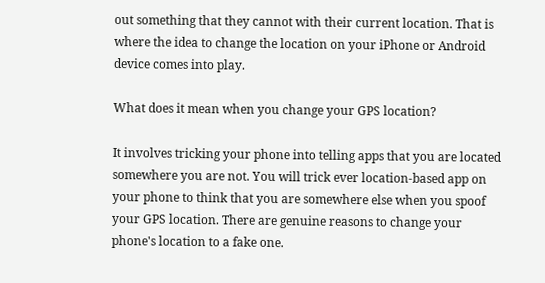out something that they cannot with their current location. That is where the idea to change the location on your iPhone or Android device comes into play.

What does it mean when you change your GPS location?

It involves tricking your phone into telling apps that you are located somewhere you are not. You will trick ever location-based app on your phone to think that you are somewhere else when you spoof your GPS location. There are genuine reasons to change your phone's location to a fake one.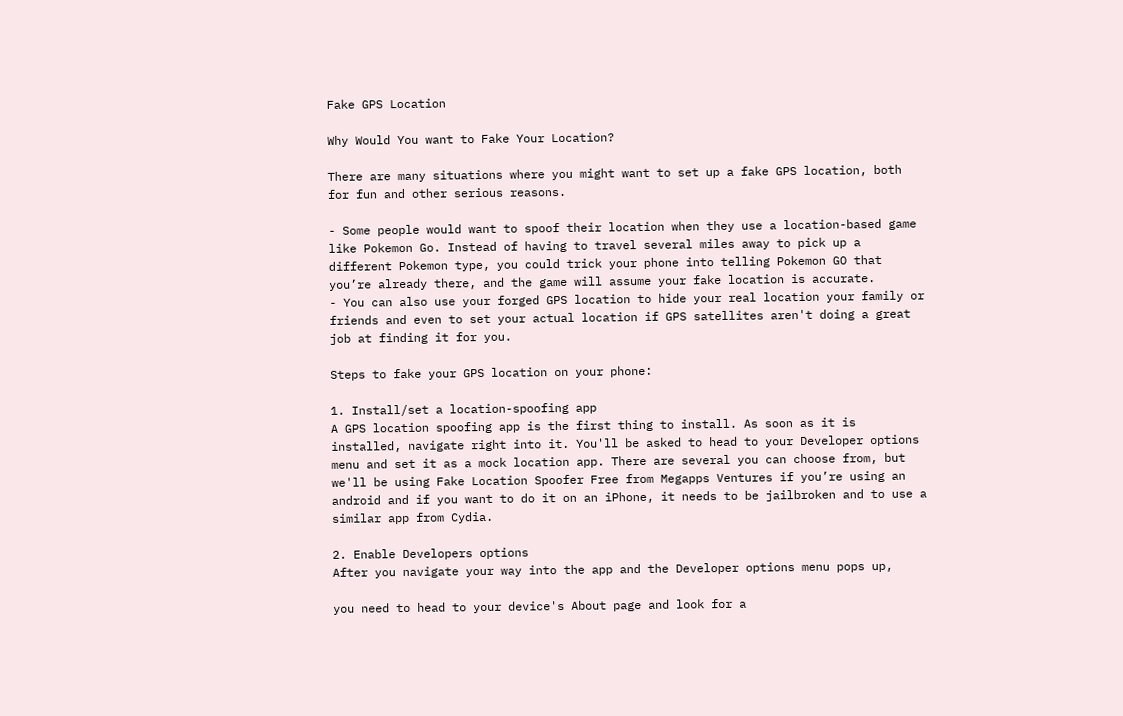Fake GPS Location

Why Would You want to Fake Your Location?

There are many situations where you might want to set up a fake GPS location, both for fun and other serious reasons.

- Some people would want to spoof their location when they use a location-based game like Pokemon Go. Instead of having to travel several miles away to pick up a different Pokemon type, you could trick your phone into telling Pokemon GO that you’re already there, and the game will assume your fake location is accurate.
- You can also use your forged GPS location to hide your real location your family or friends and even to set your actual location if GPS satellites aren't doing a great job at finding it for you.

Steps to fake your GPS location on your phone:

1. Install/set a location-spoofing app
A GPS location spoofing app is the first thing to install. As soon as it is installed, navigate right into it. You'll be asked to head to your Developer options menu and set it as a mock location app. There are several you can choose from, but we'll be using Fake Location Spoofer Free from Megapps Ventures if you’re using an android and if you want to do it on an iPhone, it needs to be jailbroken and to use a similar app from Cydia.

2. Enable Developers options
After you navigate your way into the app and the Developer options menu pops up,

you need to head to your device's About page and look for a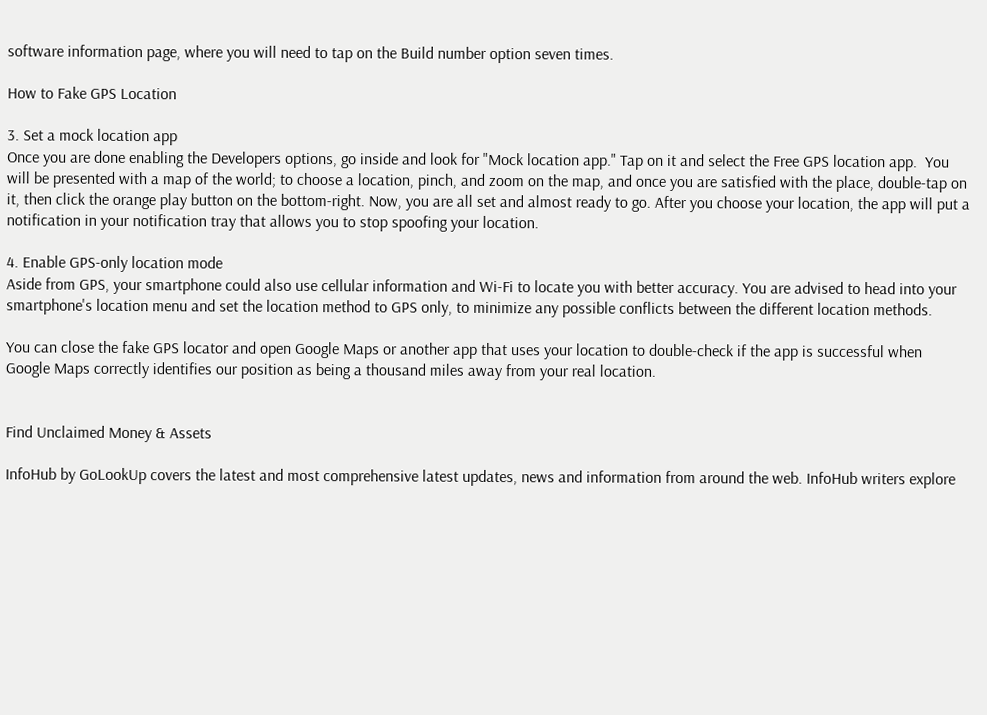software information page, where you will need to tap on the Build number option seven times.

How to Fake GPS Location

3. Set a mock location app
Once you are done enabling the Developers options, go inside and look for "Mock location app." Tap on it and select the Free GPS location app.  You will be presented with a map of the world; to choose a location, pinch, and zoom on the map, and once you are satisfied with the place, double-tap on it, then click the orange play button on the bottom-right. Now, you are all set and almost ready to go. After you choose your location, the app will put a notification in your notification tray that allows you to stop spoofing your location.

4. Enable GPS-only location mode
Aside from GPS, your smartphone could also use cellular information and Wi-Fi to locate you with better accuracy. You are advised to head into your smartphone's location menu and set the location method to GPS only, to minimize any possible conflicts between the different location methods.

You can close the fake GPS locator and open Google Maps or another app that uses your location to double-check if the app is successful when Google Maps correctly identifies our position as being a thousand miles away from your real location.


Find Unclaimed Money & Assets

InfoHub by GoLookUp covers the latest and most comprehensive latest updates, news and information from around the web. InfoHub writers explore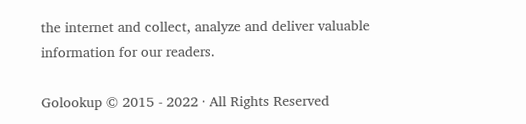the internet and collect, analyze and deliver valuable information for our readers.

Golookup © 2015 - 2022 · All Rights Reserved